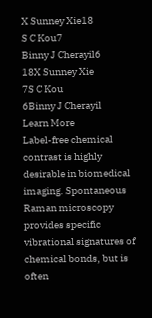X Sunney Xie18
S C Kou7
Binny J Cherayil6
18X Sunney Xie
7S C Kou
6Binny J Cherayil
Learn More
Label-free chemical contrast is highly desirable in biomedical imaging. Spontaneous Raman microscopy provides specific vibrational signatures of chemical bonds, but is often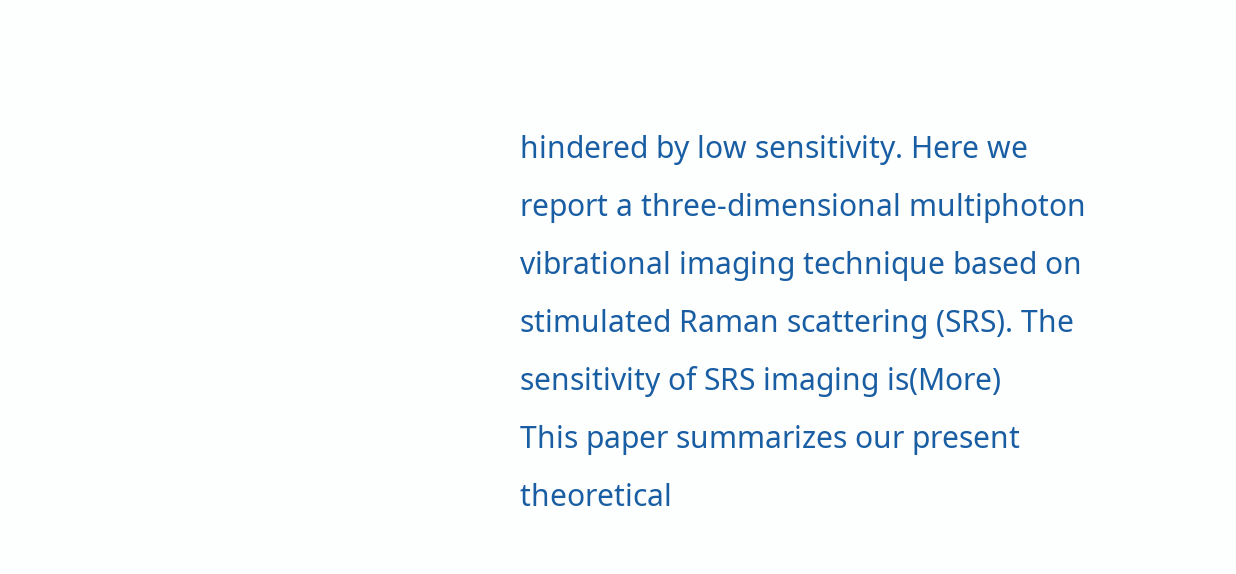hindered by low sensitivity. Here we report a three-dimensional multiphoton vibrational imaging technique based on stimulated Raman scattering (SRS). The sensitivity of SRS imaging is(More)
This paper summarizes our present theoretical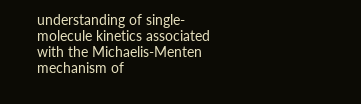understanding of single-molecule kinetics associated with the Michaelis-Menten mechanism of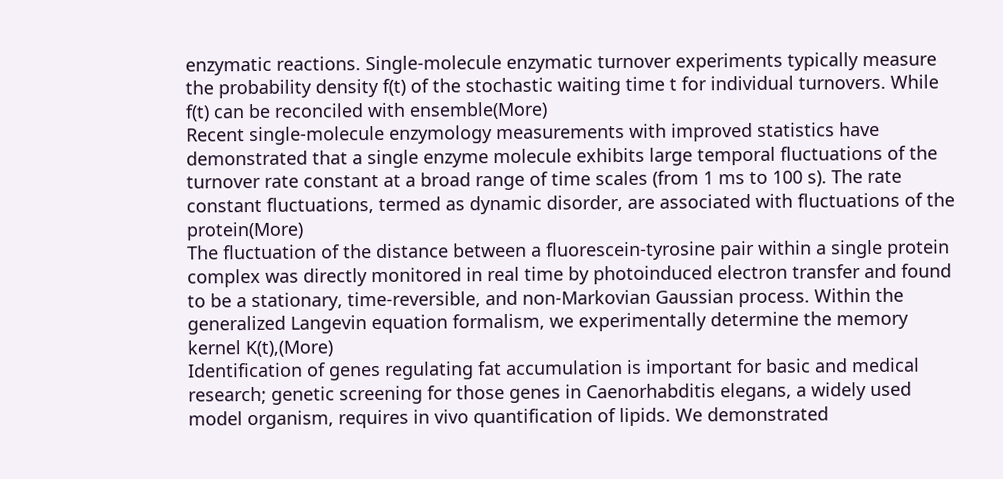enzymatic reactions. Single-molecule enzymatic turnover experiments typically measure the probability density f(t) of the stochastic waiting time t for individual turnovers. While f(t) can be reconciled with ensemble(More)
Recent single-molecule enzymology measurements with improved statistics have demonstrated that a single enzyme molecule exhibits large temporal fluctuations of the turnover rate constant at a broad range of time scales (from 1 ms to 100 s). The rate constant fluctuations, termed as dynamic disorder, are associated with fluctuations of the protein(More)
The fluctuation of the distance between a fluorescein-tyrosine pair within a single protein complex was directly monitored in real time by photoinduced electron transfer and found to be a stationary, time-reversible, and non-Markovian Gaussian process. Within the generalized Langevin equation formalism, we experimentally determine the memory kernel K(t),(More)
Identification of genes regulating fat accumulation is important for basic and medical research; genetic screening for those genes in Caenorhabditis elegans, a widely used model organism, requires in vivo quantification of lipids. We demonstrated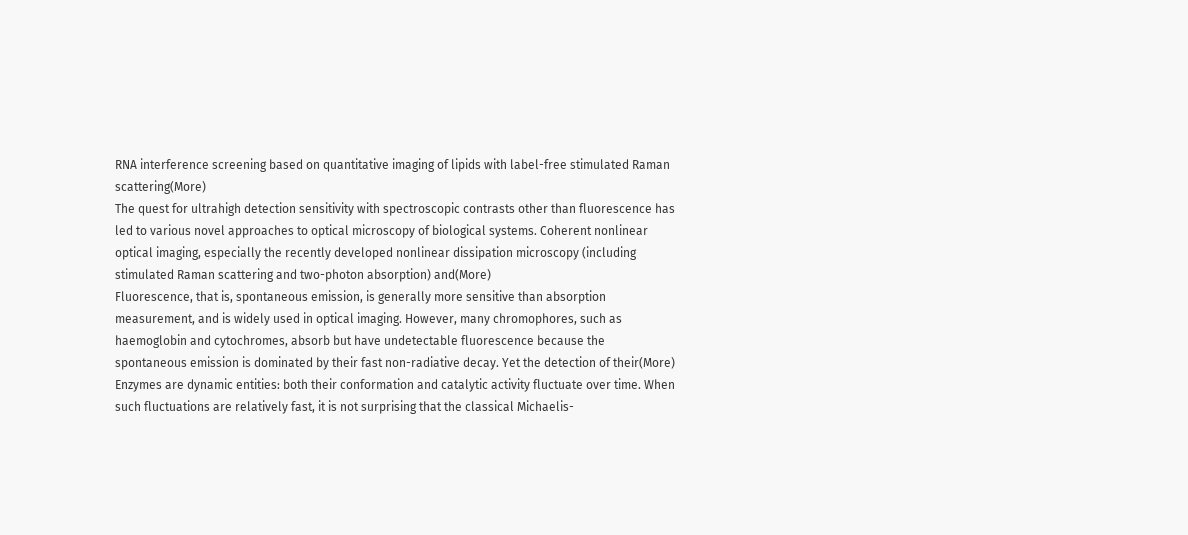RNA interference screening based on quantitative imaging of lipids with label-free stimulated Raman scattering(More)
The quest for ultrahigh detection sensitivity with spectroscopic contrasts other than fluorescence has led to various novel approaches to optical microscopy of biological systems. Coherent nonlinear optical imaging, especially the recently developed nonlinear dissipation microscopy (including stimulated Raman scattering and two-photon absorption) and(More)
Fluorescence, that is, spontaneous emission, is generally more sensitive than absorption measurement, and is widely used in optical imaging. However, many chromophores, such as haemoglobin and cytochromes, absorb but have undetectable fluorescence because the spontaneous emission is dominated by their fast non-radiative decay. Yet the detection of their(More)
Enzymes are dynamic entities: both their conformation and catalytic activity fluctuate over time. When such fluctuations are relatively fast, it is not surprising that the classical Michaelis-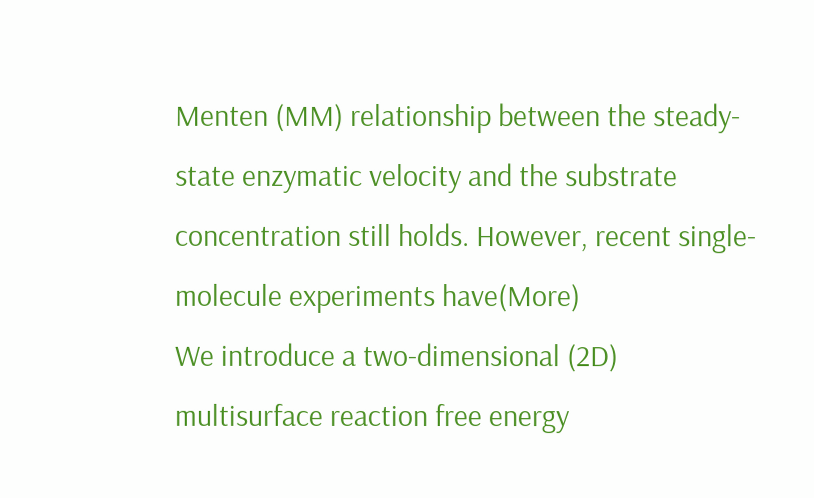Menten (MM) relationship between the steady-state enzymatic velocity and the substrate concentration still holds. However, recent single-molecule experiments have(More)
We introduce a two-dimensional (2D) multisurface reaction free energy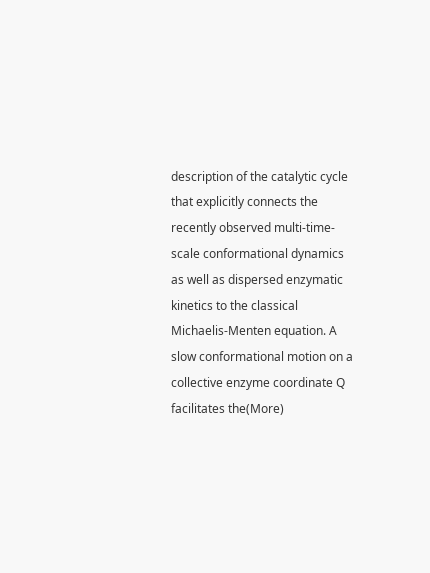description of the catalytic cycle that explicitly connects the recently observed multi-time-scale conformational dynamics as well as dispersed enzymatic kinetics to the classical Michaelis-Menten equation. A slow conformational motion on a collective enzyme coordinate Q facilitates the(More)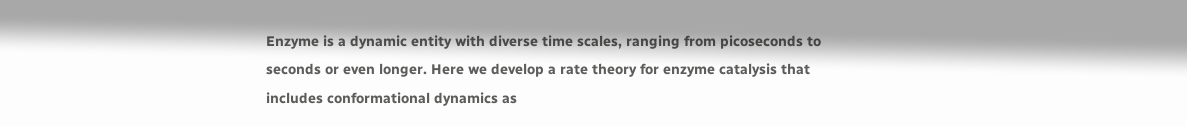Enzyme is a dynamic entity with diverse time scales, ranging from picoseconds to seconds or even longer. Here we develop a rate theory for enzyme catalysis that includes conformational dynamics as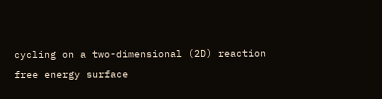cycling on a two-dimensional (2D) reaction free energy surface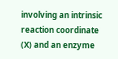involving an intrinsic reaction coordinate (X) and an enzyme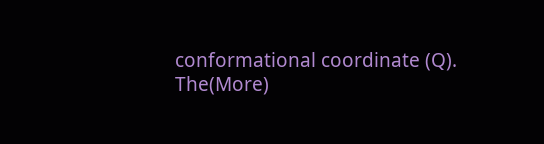conformational coordinate (Q). The(More)